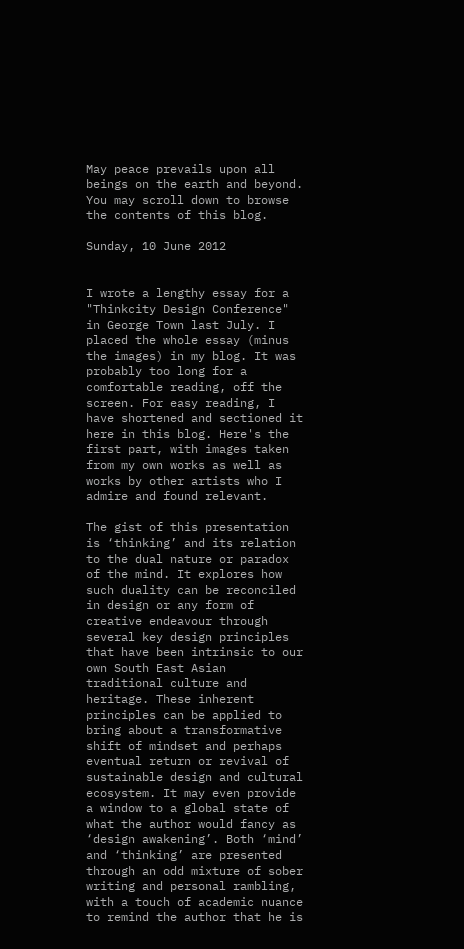May peace prevails upon all beings on the earth and beyond. You may scroll down to browse the contents of this blog.

Sunday, 10 June 2012


I wrote a lengthy essay for a "Thinkcity Design Conference" in George Town last July. I placed the whole essay (minus the images) in my blog. It was probably too long for a comfortable reading, off the screen. For easy reading, I have shortened and sectioned it here in this blog. Here's the first part, with images taken from my own works as well as works by other artists who I admire and found relevant.

The gist of this presentation is ‘thinking’ and its relation to the dual nature or paradox of the mind. It explores how such duality can be reconciled in design or any form of creative endeavour through several key design principles that have been intrinsic to our own South East Asian traditional culture and heritage. These inherent principles can be applied to bring about a transformative shift of mindset and perhaps eventual return or revival of sustainable design and cultural ecosystem. It may even provide a window to a global state of what the author would fancy as ‘design awakening’. Both ‘mind’ and ‘thinking’ are presented through an odd mixture of sober writing and personal rambling, with a touch of academic nuance to remind the author that he is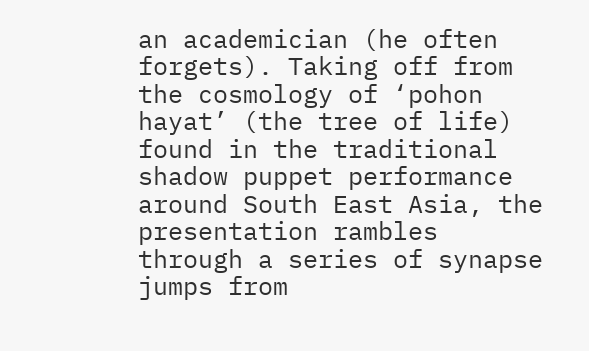an academician (he often forgets). Taking off from the cosmology of ‘pohon hayat’ (the tree of life) found in the traditional shadow puppet performance around South East Asia, the presentation rambles through a series of synapse jumps from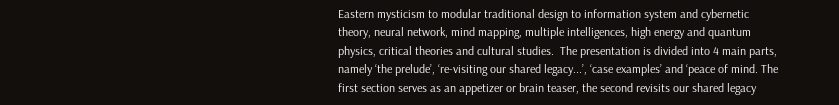Eastern mysticism to modular traditional design to information system and cybernetic theory, neural network, mind mapping, multiple intelligences, high energy and quantum physics, critical theories and cultural studies.  The presentation is divided into 4 main parts, namely ‘the prelude’, ‘re-visiting our shared legacy...’, ‘case examples’ and ‘peace of mind. The first section serves as an appetizer or brain teaser, the second revisits our shared legacy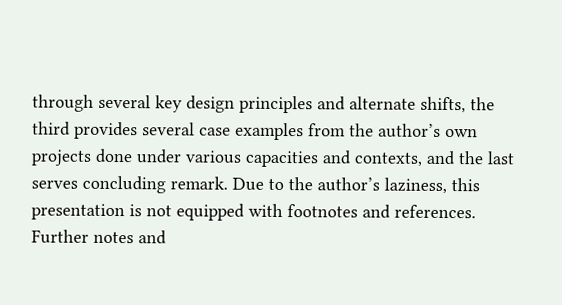through several key design principles and alternate shifts, the third provides several case examples from the author’s own projects done under various capacities and contexts, and the last serves concluding remark. Due to the author’s laziness, this presentation is not equipped with footnotes and references. Further notes and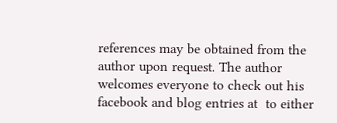references may be obtained from the author upon request. The author welcomes everyone to check out his facebook and blog entries at  to either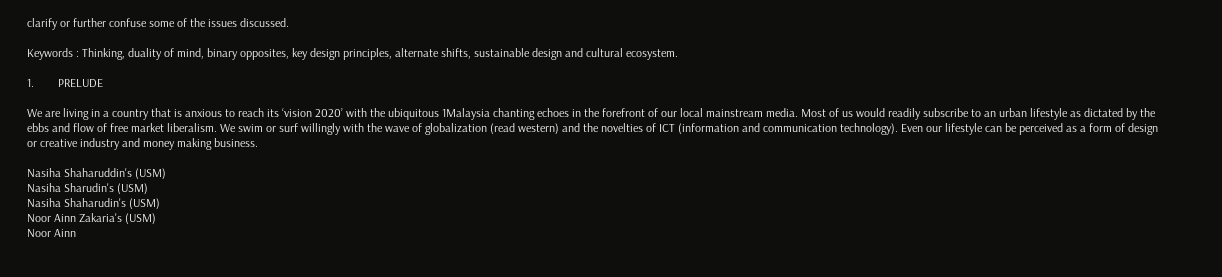clarify or further confuse some of the issues discussed.

Keywords : Thinking, duality of mind, binary opposites, key design principles, alternate shifts, sustainable design and cultural ecosystem.

1.        PRELUDE

We are living in a country that is anxious to reach its ‘vision 2020’ with the ubiquitous 1Malaysia chanting echoes in the forefront of our local mainstream media. Most of us would readily subscribe to an urban lifestyle as dictated by the ebbs and flow of free market liberalism. We swim or surf willingly with the wave of globalization (read western) and the novelties of ICT (information and communication technology). Even our lifestyle can be perceived as a form of design or creative industry and money making business.

Nasiha Shaharuddin's (USM)
Nasiha Sharudin's (USM)
Nasiha Shaharudin's (USM)
Noor Ainn Zakaria's (USM)
Noor Ainn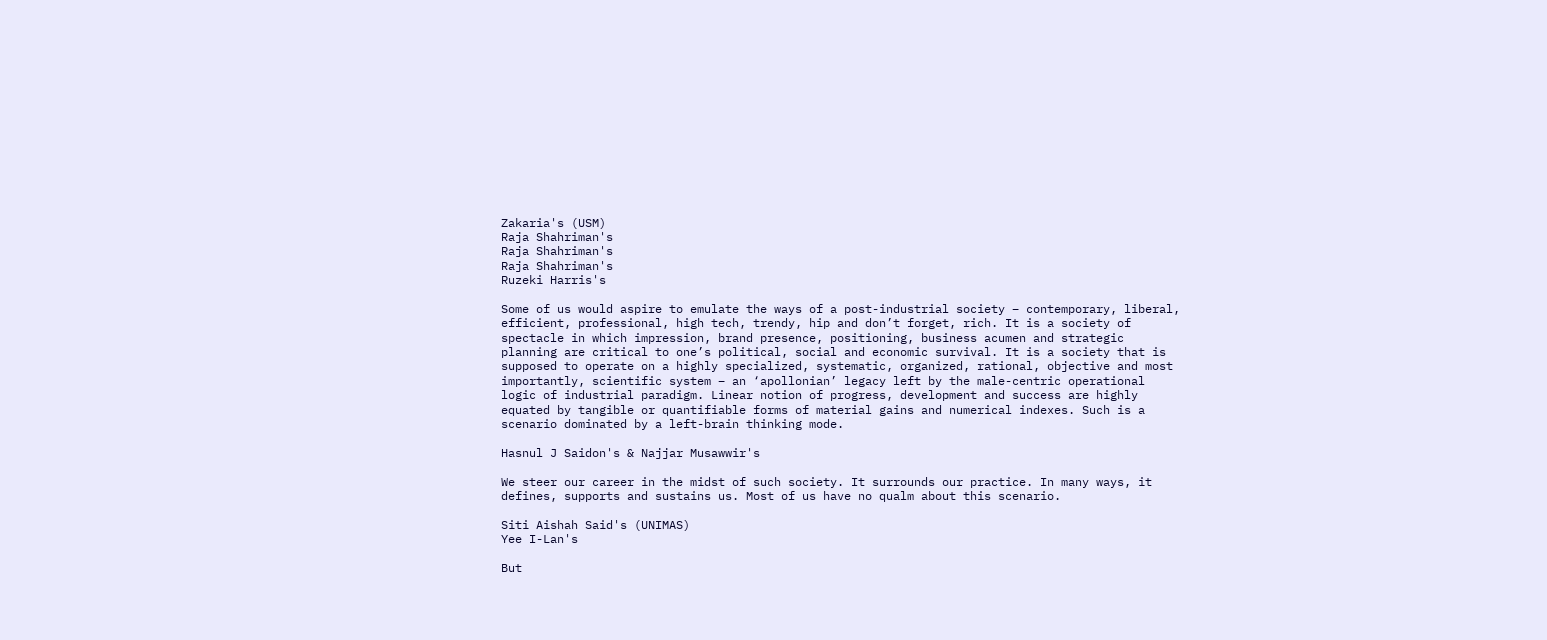Zakaria's (USM)
Raja Shahriman's
Raja Shahriman's
Raja Shahriman's
Ruzeki Harris's

Some of us would aspire to emulate the ways of a post-industrial society – contemporary, liberal, efficient, professional, high tech, trendy, hip and don’t forget, rich. It is a society of spectacle in which impression, brand presence, positioning, business acumen and strategic planning are critical to one’s political, social and economic survival. It is a society that is supposed to operate on a highly specialized, systematic, organized, rational, objective and most importantly, scientific system – an ‘apollonian’ legacy left by the male-centric operational logic of industrial paradigm. Linear notion of progress, development and success are highly equated by tangible or quantifiable forms of material gains and numerical indexes. Such is a scenario dominated by a left-brain thinking mode.

Hasnul J Saidon's & Najjar Musawwir's

We steer our career in the midst of such society. It surrounds our practice. In many ways, it defines, supports and sustains us. Most of us have no qualm about this scenario.

Siti Aishah Said's (UNIMAS)
Yee I-Lan's

But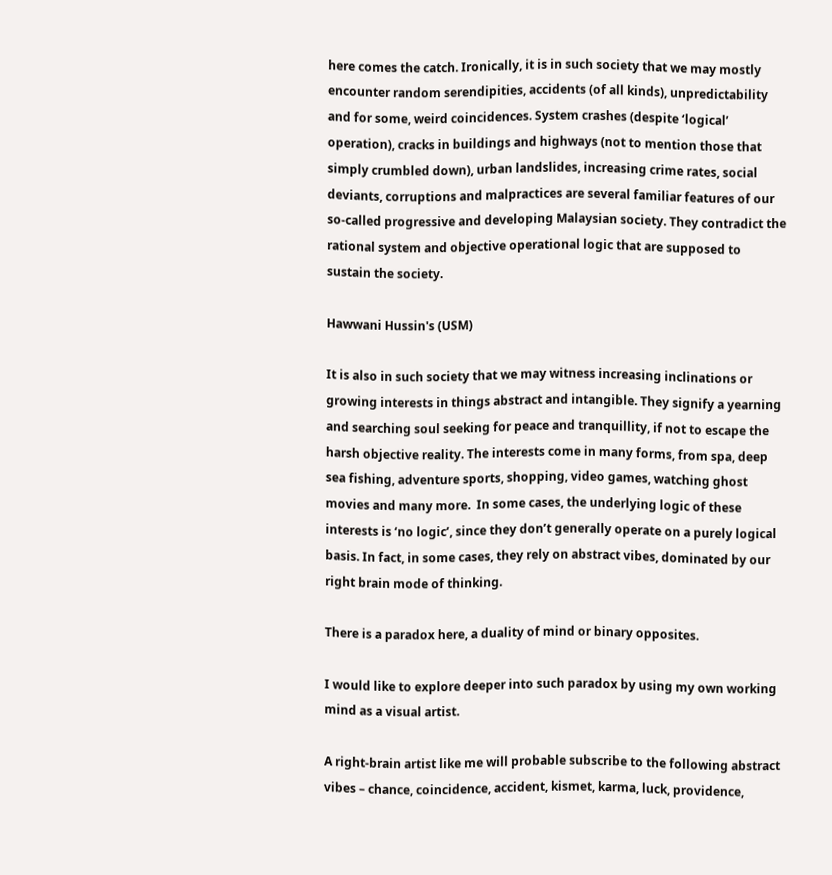here comes the catch. Ironically, it is in such society that we may mostly encounter random serendipities, accidents (of all kinds), unpredictability and for some, weird coincidences. System crashes (despite ‘logical’ operation), cracks in buildings and highways (not to mention those that simply crumbled down), urban landslides, increasing crime rates, social deviants, corruptions and malpractices are several familiar features of our so-called progressive and developing Malaysian society. They contradict the rational system and objective operational logic that are supposed to sustain the society.

Hawwani Hussin's (USM)

It is also in such society that we may witness increasing inclinations or growing interests in things abstract and intangible. They signify a yearning and searching soul seeking for peace and tranquillity, if not to escape the harsh objective reality. The interests come in many forms, from spa, deep sea fishing, adventure sports, shopping, video games, watching ghost movies and many more.  In some cases, the underlying logic of these interests is ‘no logic’, since they don’t generally operate on a purely logical basis. In fact, in some cases, they rely on abstract vibes, dominated by our right brain mode of thinking.

There is a paradox here, a duality of mind or binary opposites.

I would like to explore deeper into such paradox by using my own working mind as a visual artist.

A right-brain artist like me will probable subscribe to the following abstract vibes – chance, coincidence, accident, kismet, karma, luck, providence,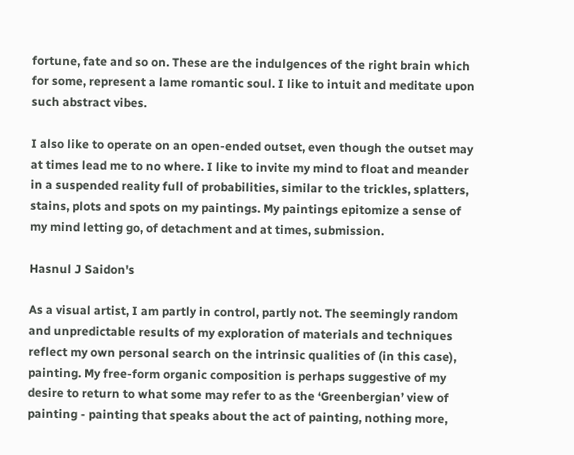fortune, fate and so on. These are the indulgences of the right brain which for some, represent a lame romantic soul. I like to intuit and meditate upon such abstract vibes.

I also like to operate on an open-ended outset, even though the outset may at times lead me to no where. I like to invite my mind to float and meander in a suspended reality full of probabilities, similar to the trickles, splatters, stains, plots and spots on my paintings. My paintings epitomize a sense of my mind letting go, of detachment and at times, submission.

Hasnul J Saidon's

As a visual artist, I am partly in control, partly not. The seemingly random and unpredictable results of my exploration of materials and techniques reflect my own personal search on the intrinsic qualities of (in this case), painting. My free-form organic composition is perhaps suggestive of my desire to return to what some may refer to as the ‘Greenbergian’ view of painting - painting that speaks about the act of painting, nothing more,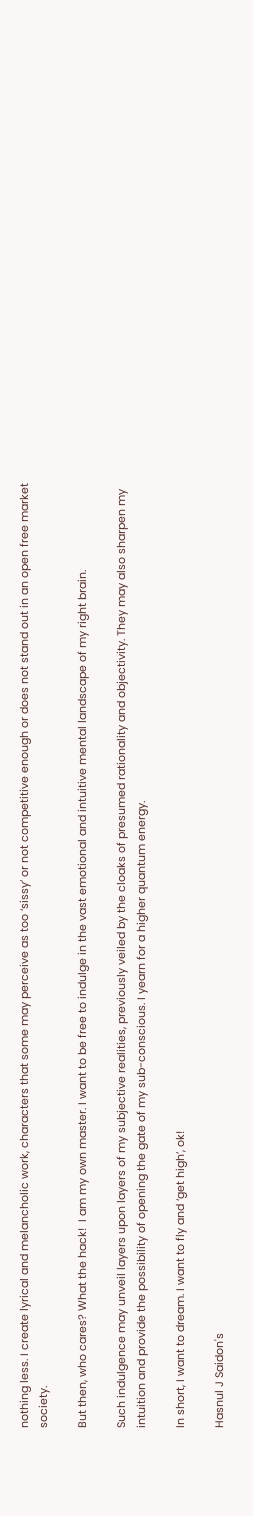nothing less. I create lyrical and melancholic work, characters that some may perceive as too ‘sissy’ or not competitive enough or does not stand out in an open free market society.

But then, who cares? What the hack!  I am my own master. I want to be free to indulge in the vast emotional and intuitive mental landscape of my right brain.

Such indulgence may unveil layers upon layers of my subjective realities, previously veiled by the cloaks of presumed rationality and objectivity. They may also sharpen my intuition and provide the possibility of opening the gate of my sub-conscious. I yearn for a higher quantum energy.

In short, I want to dream. I want to fly and ‘get high’, ok!

Hasnul J Saidon's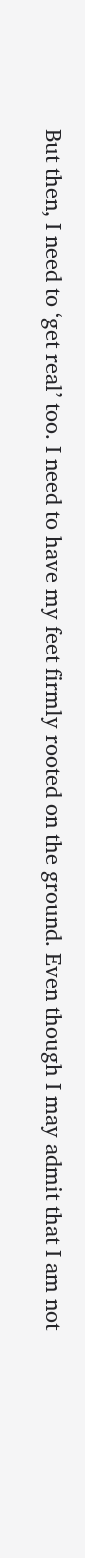But then, I need to ‘get real’ too. I need to have my feet firmly rooted on the ground. Even though I may admit that I am not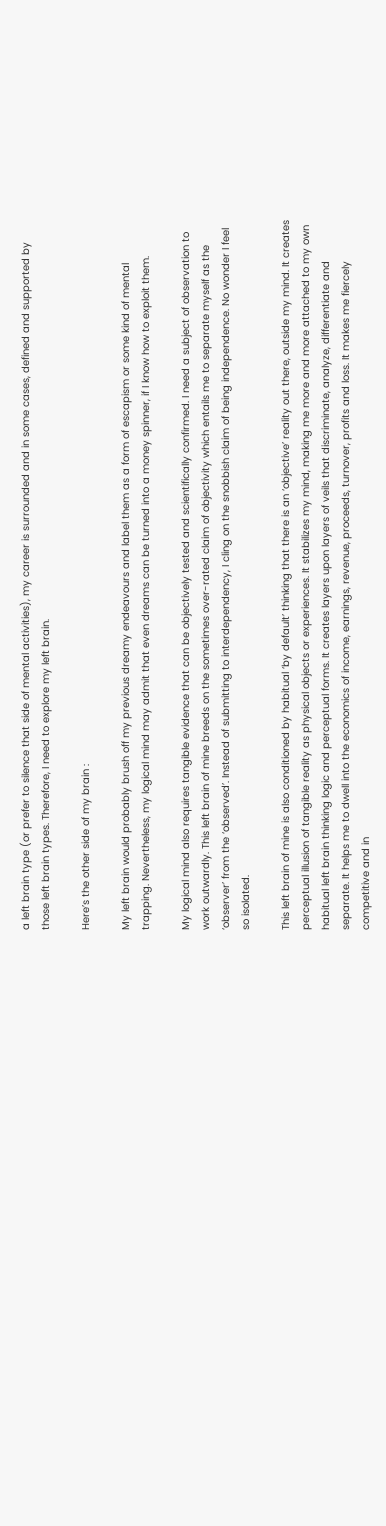a left brain type (or prefer to silence that side of mental activities), my career is surrounded and in some cases, defined and supported by those left brain types. Therefore, I need to explore my left brain.

Here’s the other side of my brain :

My left brain would probably brush off my previous dreamy endeavours and label them as a form of escapism or some kind of mental trapping. Nevertheless, my logical mind may admit that even dreams can be turned into a money spinner, if I know how to exploit them.

My logical mind also requires tangible evidence that can be objectively tested and scientifically confirmed. I need a subject of observation to work outwardly. This left brain of mine breeds on the sometimes over-rated claim of objectivity which entails me to separate myself as the ‘observer’ from the ‘observed’. Instead of submitting to interdependency, I cling on the snobbish claim of being independence. No wonder I feel so isolated.

This left brain of mine is also conditioned by habitual ‘by default’ thinking that there is an ‘objective’ reality out there, outside my mind. It creates perceptual illusion of tangible reality as physical objects or experiences. It stabilizes my mind, making me more and more attached to my own habitual left brain thinking logic and perceptual forms. It creates layers upon layers of veils that discriminate, analyze, differentiate and separate. It helps me to dwell into the economics of income, earnings, revenue, proceeds, turnover, profits and loss. It makes me fiercely competitive and in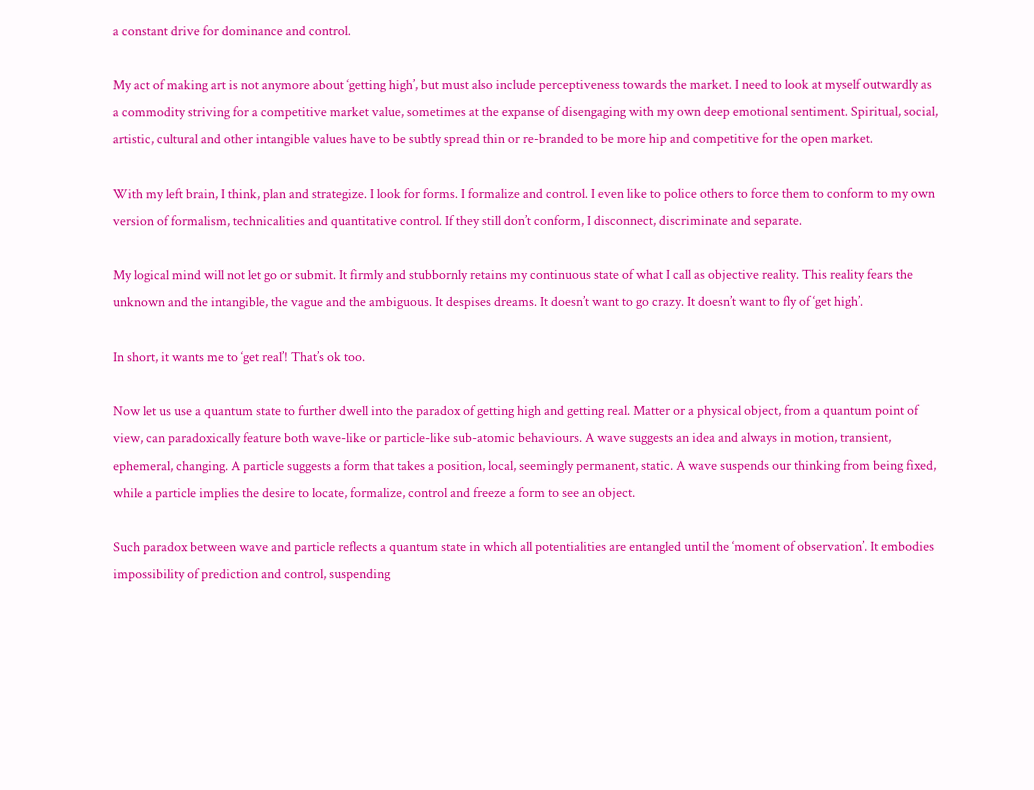a constant drive for dominance and control.

My act of making art is not anymore about ‘getting high’, but must also include perceptiveness towards the market. I need to look at myself outwardly as a commodity striving for a competitive market value, sometimes at the expanse of disengaging with my own deep emotional sentiment. Spiritual, social, artistic, cultural and other intangible values have to be subtly spread thin or re-branded to be more hip and competitive for the open market.

With my left brain, I think, plan and strategize. I look for forms. I formalize and control. I even like to police others to force them to conform to my own version of formalism, technicalities and quantitative control. If they still don’t conform, I disconnect, discriminate and separate.

My logical mind will not let go or submit. It firmly and stubbornly retains my continuous state of what I call as objective reality. This reality fears the unknown and the intangible, the vague and the ambiguous. It despises dreams. It doesn’t want to go crazy. It doesn’t want to fly of ‘get high’.

In short, it wants me to ‘get real’! That’s ok too.

Now let us use a quantum state to further dwell into the paradox of getting high and getting real. Matter or a physical object, from a quantum point of view, can paradoxically feature both wave-like or particle-like sub-atomic behaviours. A wave suggests an idea and always in motion, transient, ephemeral, changing. A particle suggests a form that takes a position, local, seemingly permanent, static. A wave suspends our thinking from being fixed, while a particle implies the desire to locate, formalize, control and freeze a form to see an object.

Such paradox between wave and particle reflects a quantum state in which all potentialities are entangled until the ‘moment of observation’. It embodies impossibility of prediction and control, suspending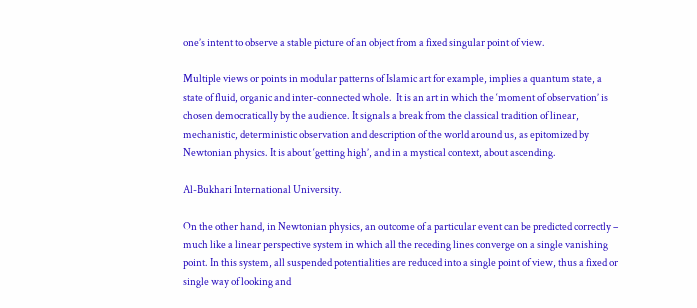one’s intent to observe a stable picture of an object from a fixed singular point of view.

Multiple views or points in modular patterns of Islamic art for example, implies a quantum state, a state of fluid, organic and inter-connected whole.  It is an art in which the ‘moment of observation’ is chosen democratically by the audience. It signals a break from the classical tradition of linear, mechanistic, deterministic observation and description of the world around us, as epitomized by Newtonian physics. It is about ‘getting high’, and in a mystical context, about ascending.

Al-Bukhari International University.

On the other hand, in Newtonian physics, an outcome of a particular event can be predicted correctly – much like a linear perspective system in which all the receding lines converge on a single vanishing point. In this system, all suspended potentialities are reduced into a single point of view, thus a fixed or single way of looking and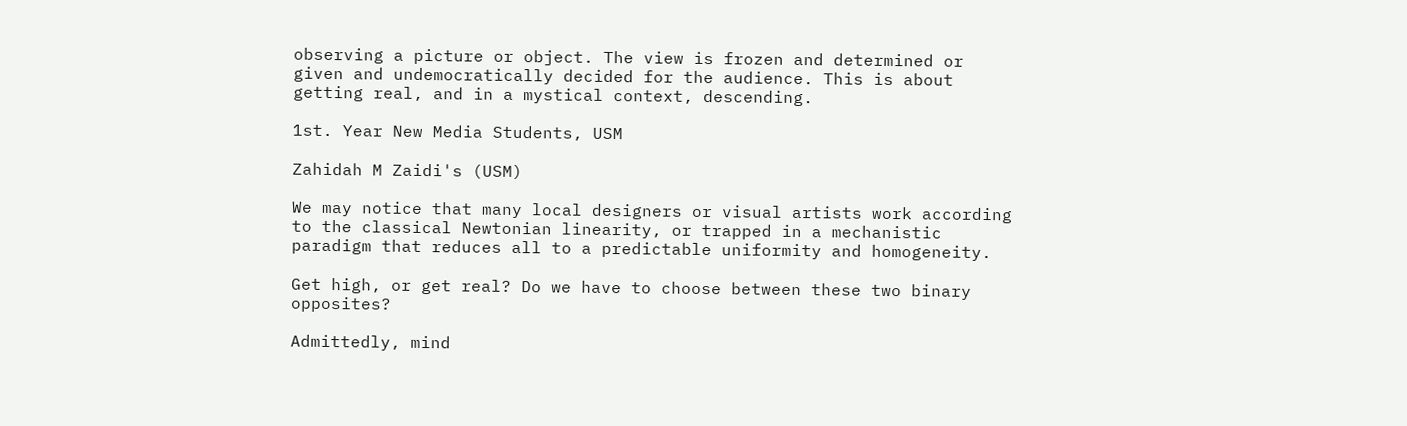observing a picture or object. The view is frozen and determined or given and undemocratically decided for the audience. This is about getting real, and in a mystical context, descending.

1st. Year New Media Students, USM

Zahidah M Zaidi's (USM)

We may notice that many local designers or visual artists work according to the classical Newtonian linearity, or trapped in a mechanistic paradigm that reduces all to a predictable uniformity and homogeneity.

Get high, or get real? Do we have to choose between these two binary opposites?

Admittedly, mind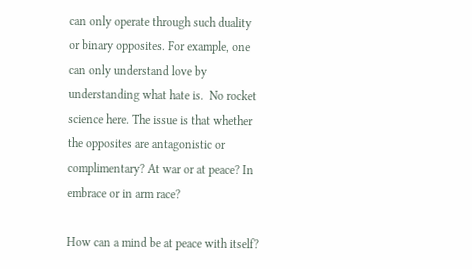can only operate through such duality or binary opposites. For example, one can only understand love by understanding what hate is.  No rocket science here. The issue is that whether the opposites are antagonistic or complimentary? At war or at peace? In embrace or in arm race?

How can a mind be at peace with itself?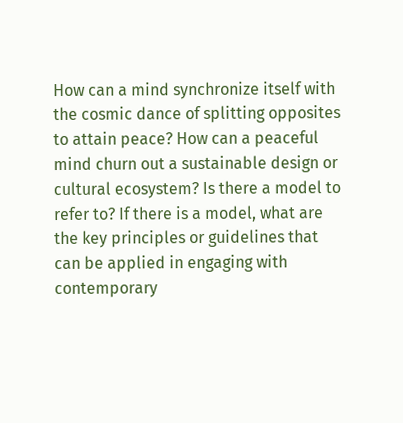How can a mind synchronize itself with the cosmic dance of splitting opposites to attain peace? How can a peaceful mind churn out a sustainable design or cultural ecosystem? Is there a model to refer to? If there is a model, what are the key principles or guidelines that can be applied in engaging with contemporary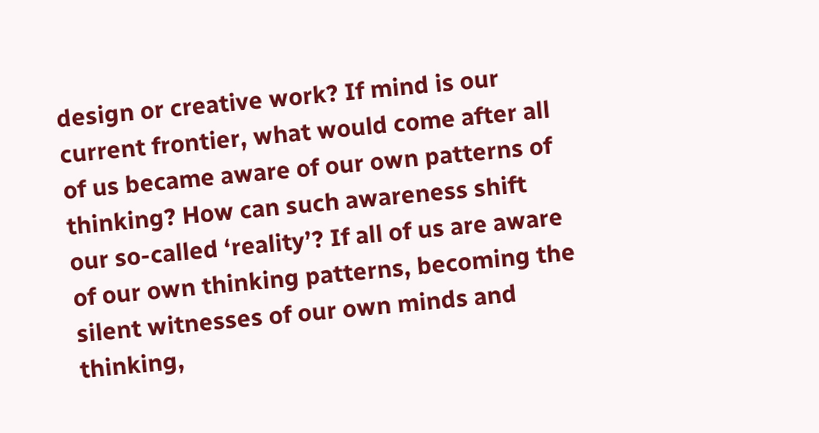design or creative work? If mind is our current frontier, what would come after all of us became aware of our own patterns of thinking? How can such awareness shift our so-called ‘reality’? If all of us are aware of our own thinking patterns, becoming the silent witnesses of our own minds and thinking,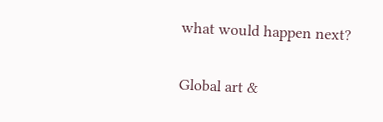what would happen next?

Global art &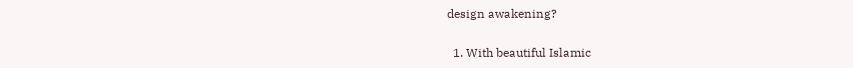design awakening?


  1. With beautiful Islamic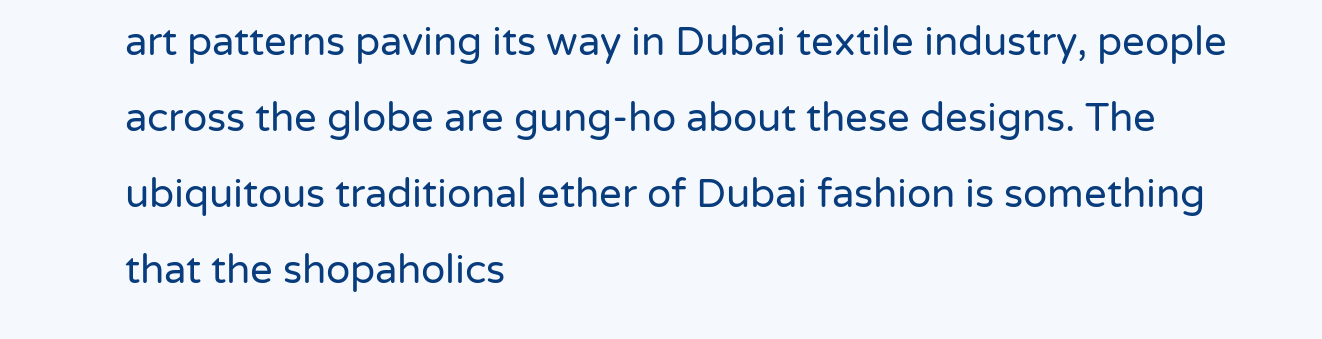art patterns paving its way in Dubai textile industry, people across the globe are gung-ho about these designs. The ubiquitous traditional ether of Dubai fashion is something that the shopaholics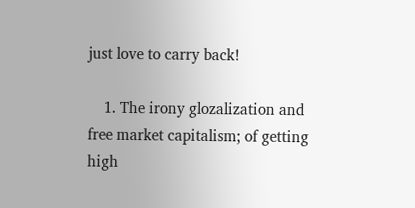just love to carry back!

    1. The irony glozalization and free market capitalism; of getting high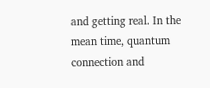and getting real. In the mean time, quantum connection and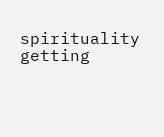spirituality getting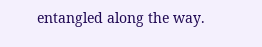entangled along the way.